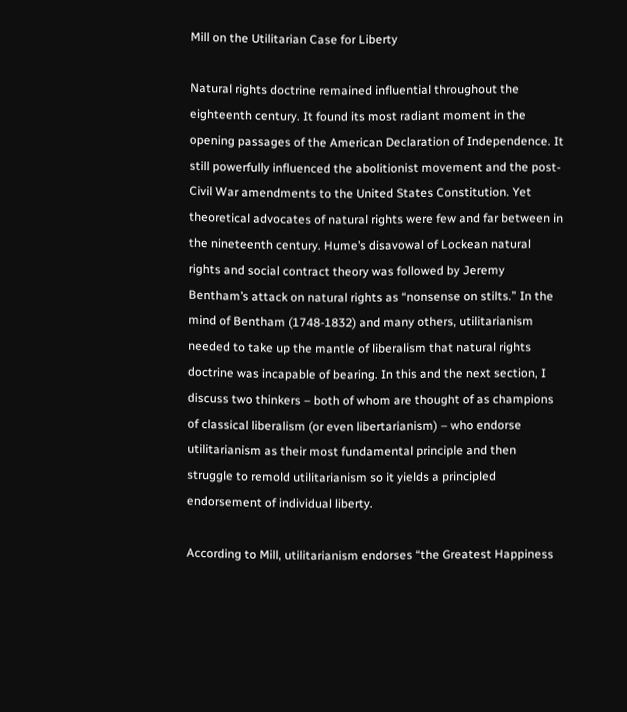Mill on the Utilitarian Case for Liberty

Natural rights doctrine remained influential throughout the eighteenth century. It found its most radiant moment in the opening passages of the American Declaration of Independence. It still powerfully influenced the abolitionist movement and the post-Civil War amendments to the United States Constitution. Yet theoretical advocates of natural rights were few and far between in the nineteenth century. Hume’s disavowal of Lockean natural rights and social contract theory was followed by Jeremy Bentham’s attack on natural rights as “nonsense on stilts.” In the mind of Bentham (1748-1832) and many others, utilitarianism needed to take up the mantle of liberalism that natural rights doctrine was incapable of bearing. In this and the next section, I discuss two thinkers – both of whom are thought of as champions of classical liberalism (or even libertarianism) – who endorse utilitarianism as their most fundamental principle and then struggle to remold utilitarianism so it yields a principled endorsement of individual liberty.

According to Mill, utilitarianism endorses “the Greatest Happiness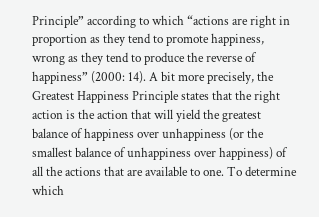Principle” according to which “actions are right in proportion as they tend to promote happiness, wrong as they tend to produce the reverse of happiness” (2000: 14). A bit more precisely, the Greatest Happiness Principle states that the right action is the action that will yield the greatest balance of happiness over unhappiness (or the smallest balance of unhappiness over happiness) of all the actions that are available to one. To determine which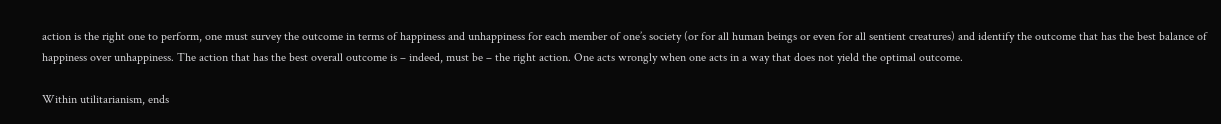action is the right one to perform, one must survey the outcome in terms of happiness and unhappiness for each member of one’s society (or for all human beings or even for all sentient creatures) and identify the outcome that has the best balance of happiness over unhappiness. The action that has the best overall outcome is – indeed, must be – the right action. One acts wrongly when one acts in a way that does not yield the optimal outcome.

Within utilitarianism, ends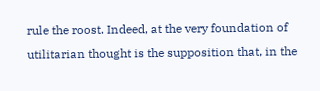rule the roost. Indeed, at the very foundation of utilitarian thought is the supposition that, in the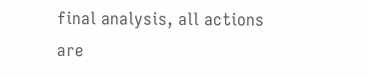final analysis, all actions are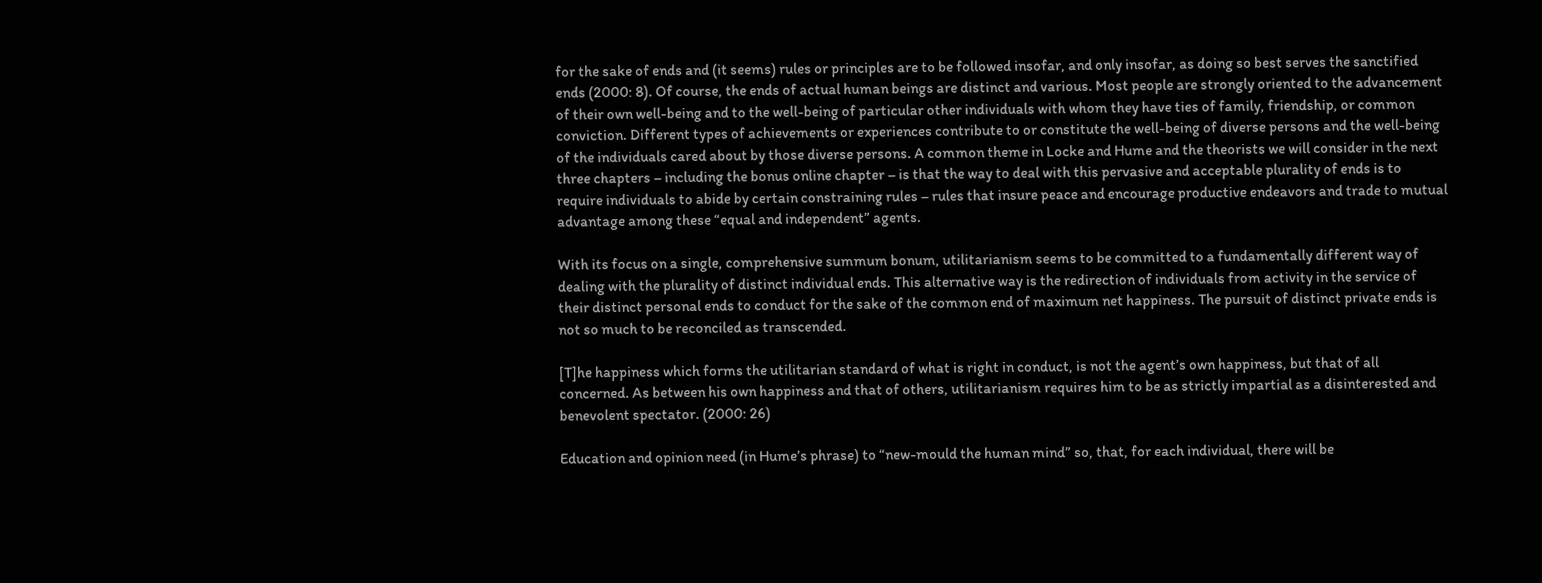for the sake of ends and (it seems) rules or principles are to be followed insofar, and only insofar, as doing so best serves the sanctified ends (2000: 8). Of course, the ends of actual human beings are distinct and various. Most people are strongly oriented to the advancement of their own well-being and to the well-being of particular other individuals with whom they have ties of family, friendship, or common conviction. Different types of achievements or experiences contribute to or constitute the well-being of diverse persons and the well-being of the individuals cared about by those diverse persons. A common theme in Locke and Hume and the theorists we will consider in the next three chapters – including the bonus online chapter – is that the way to deal with this pervasive and acceptable plurality of ends is to require individuals to abide by certain constraining rules – rules that insure peace and encourage productive endeavors and trade to mutual advantage among these “equal and independent” agents.

With its focus on a single, comprehensive summum bonum, utilitarianism seems to be committed to a fundamentally different way of dealing with the plurality of distinct individual ends. This alternative way is the redirection of individuals from activity in the service of their distinct personal ends to conduct for the sake of the common end of maximum net happiness. The pursuit of distinct private ends is not so much to be reconciled as transcended.

[T]he happiness which forms the utilitarian standard of what is right in conduct, is not the agent’s own happiness, but that of all concerned. As between his own happiness and that of others, utilitarianism requires him to be as strictly impartial as a disinterested and benevolent spectator. (2000: 26)

Education and opinion need (in Hume’s phrase) to “new-mould the human mind” so, that, for each individual, there will be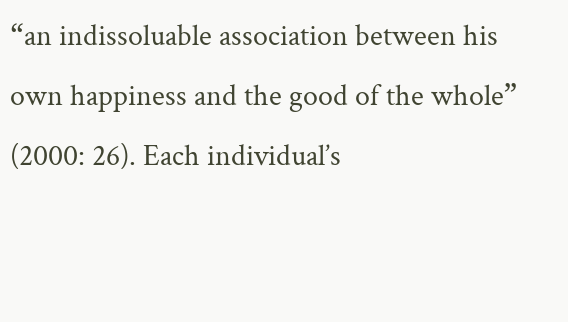“an indissoluable association between his own happiness and the good of the whole” (2000: 26). Each individual’s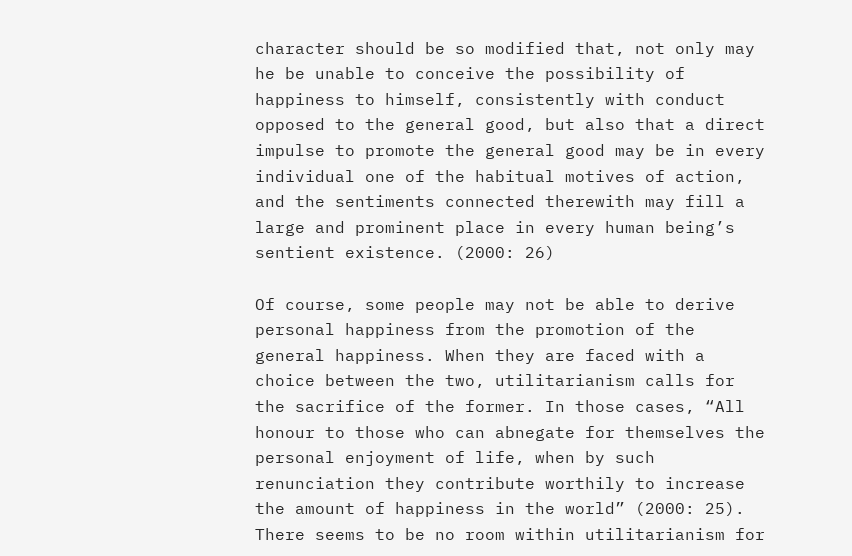character should be so modified that, not only may he be unable to conceive the possibility of happiness to himself, consistently with conduct opposed to the general good, but also that a direct impulse to promote the general good may be in every individual one of the habitual motives of action, and the sentiments connected therewith may fill a large and prominent place in every human being’s sentient existence. (2000: 26)

Of course, some people may not be able to derive personal happiness from the promotion of the general happiness. When they are faced with a choice between the two, utilitarianism calls for the sacrifice of the former. In those cases, “All honour to those who can abnegate for themselves the personal enjoyment of life, when by such renunciation they contribute worthily to increase the amount of happiness in the world” (2000: 25). There seems to be no room within utilitarianism for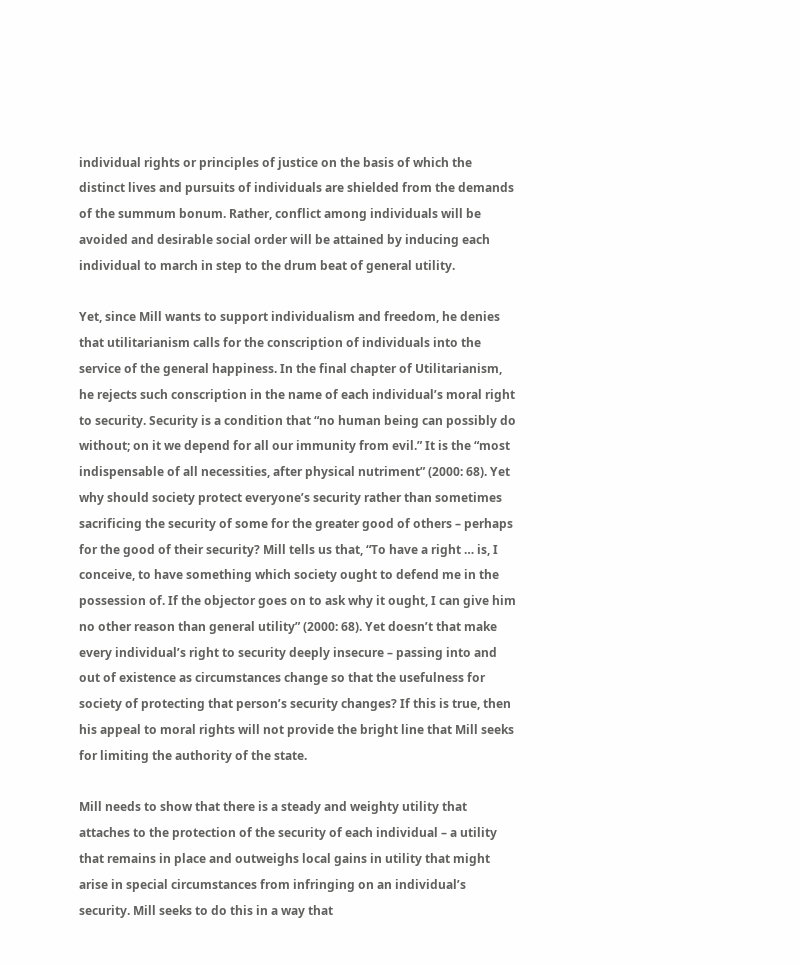individual rights or principles of justice on the basis of which the distinct lives and pursuits of individuals are shielded from the demands of the summum bonum. Rather, conflict among individuals will be avoided and desirable social order will be attained by inducing each individual to march in step to the drum beat of general utility.

Yet, since Mill wants to support individualism and freedom, he denies that utilitarianism calls for the conscription of individuals into the service of the general happiness. In the final chapter of Utilitarianism, he rejects such conscription in the name of each individual’s moral right to security. Security is a condition that “no human being can possibly do without; on it we depend for all our immunity from evil.” It is the “most indispensable of all necessities, after physical nutriment” (2000: 68). Yet why should society protect everyone’s security rather than sometimes sacrificing the security of some for the greater good of others – perhaps for the good of their security? Mill tells us that, “To have a right … is, I conceive, to have something which society ought to defend me in the possession of. If the objector goes on to ask why it ought, I can give him no other reason than general utility” (2000: 68). Yet doesn’t that make every individual’s right to security deeply insecure – passing into and out of existence as circumstances change so that the usefulness for society of protecting that person’s security changes? If this is true, then his appeal to moral rights will not provide the bright line that Mill seeks for limiting the authority of the state.

Mill needs to show that there is a steady and weighty utility that attaches to the protection of the security of each individual – a utility that remains in place and outweighs local gains in utility that might arise in special circumstances from infringing on an individual’s security. Mill seeks to do this in a way that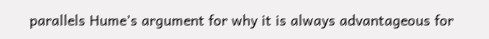parallels Hume’s argument for why it is always advantageous for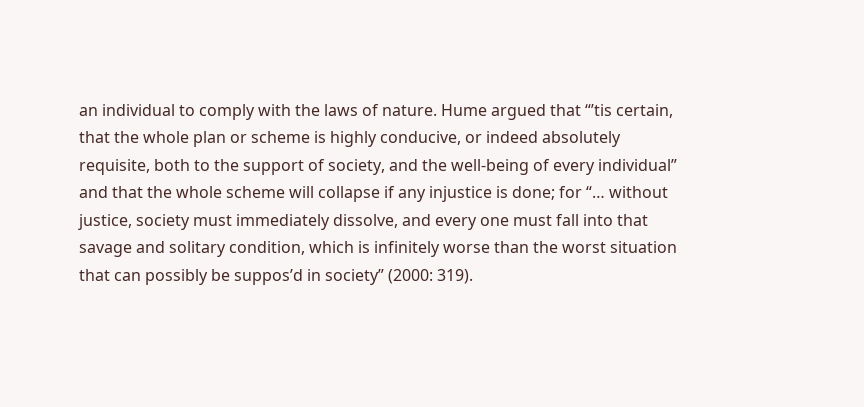an individual to comply with the laws of nature. Hume argued that “’tis certain, that the whole plan or scheme is highly conducive, or indeed absolutely requisite, both to the support of society, and the well-being of every individual” and that the whole scheme will collapse if any injustice is done; for “… without justice, society must immediately dissolve, and every one must fall into that savage and solitary condition, which is infinitely worse than the worst situation that can possibly be suppos’d in society” (2000: 319).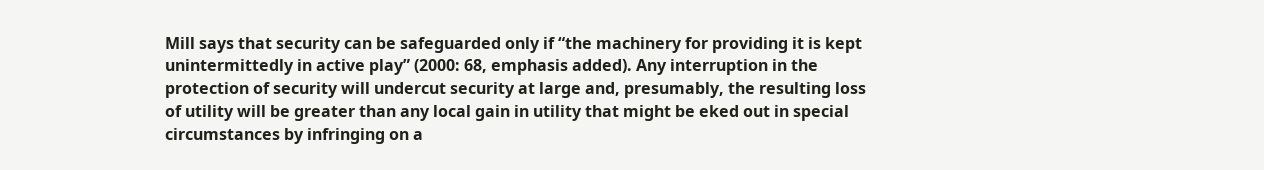Mill says that security can be safeguarded only if “the machinery for providing it is kept unintermittedly in active play” (2000: 68, emphasis added). Any interruption in the protection of security will undercut security at large and, presumably, the resulting loss of utility will be greater than any local gain in utility that might be eked out in special circumstances by infringing on a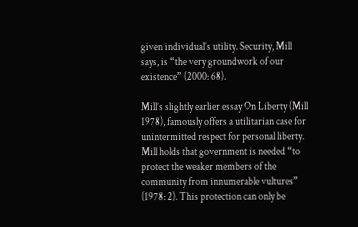given individual’s utility. Security, Mill says, is “the very groundwork of our existence” (2000: 68).

Mill’s slightly earlier essay On Liberty (Mill 1978), famously offers a utilitarian case for unintermitted respect for personal liberty. Mill holds that government is needed “to protect the weaker members of the community from innumerable vultures” (1978: 2). This protection can only be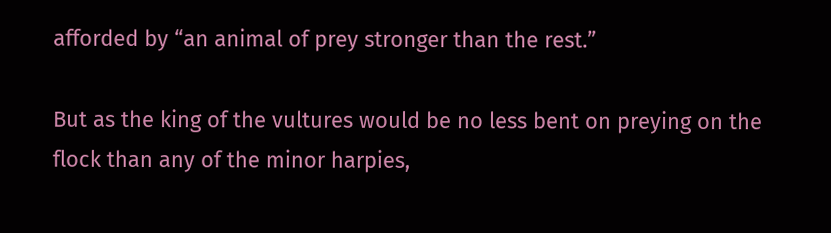afforded by “an animal of prey stronger than the rest.”

But as the king of the vultures would be no less bent on preying on the flock than any of the minor harpies,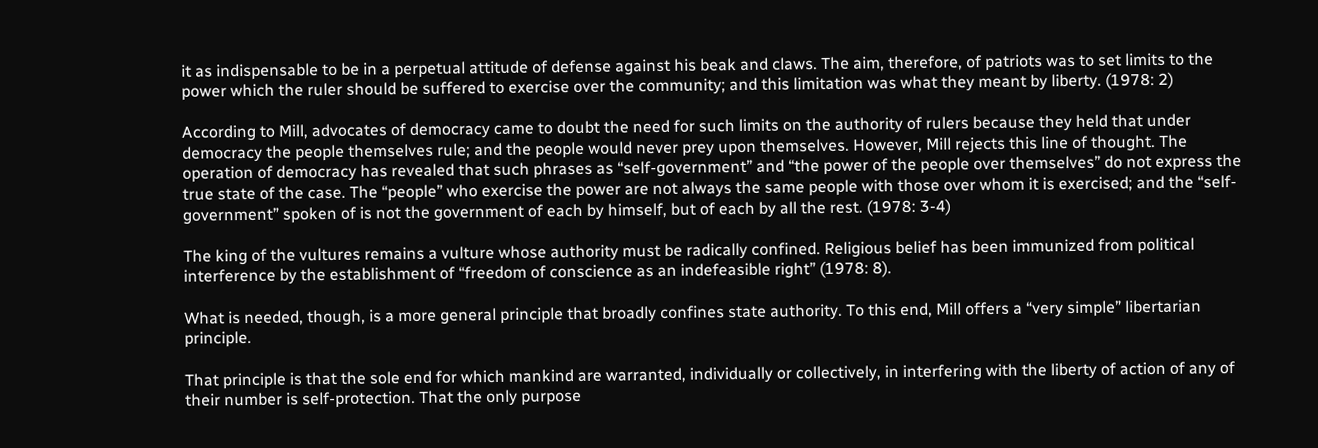it as indispensable to be in a perpetual attitude of defense against his beak and claws. The aim, therefore, of patriots was to set limits to the power which the ruler should be suffered to exercise over the community; and this limitation was what they meant by liberty. (1978: 2)

According to Mill, advocates of democracy came to doubt the need for such limits on the authority of rulers because they held that under democracy the people themselves rule; and the people would never prey upon themselves. However, Mill rejects this line of thought. The operation of democracy has revealed that such phrases as “self-government” and “the power of the people over themselves” do not express the true state of the case. The “people” who exercise the power are not always the same people with those over whom it is exercised; and the “self-government” spoken of is not the government of each by himself, but of each by all the rest. (1978: 3-4)

The king of the vultures remains a vulture whose authority must be radically confined. Religious belief has been immunized from political interference by the establishment of “freedom of conscience as an indefeasible right” (1978: 8).

What is needed, though, is a more general principle that broadly confines state authority. To this end, Mill offers a “very simple” libertarian principle.

That principle is that the sole end for which mankind are warranted, individually or collectively, in interfering with the liberty of action of any of their number is self-protection. That the only purpose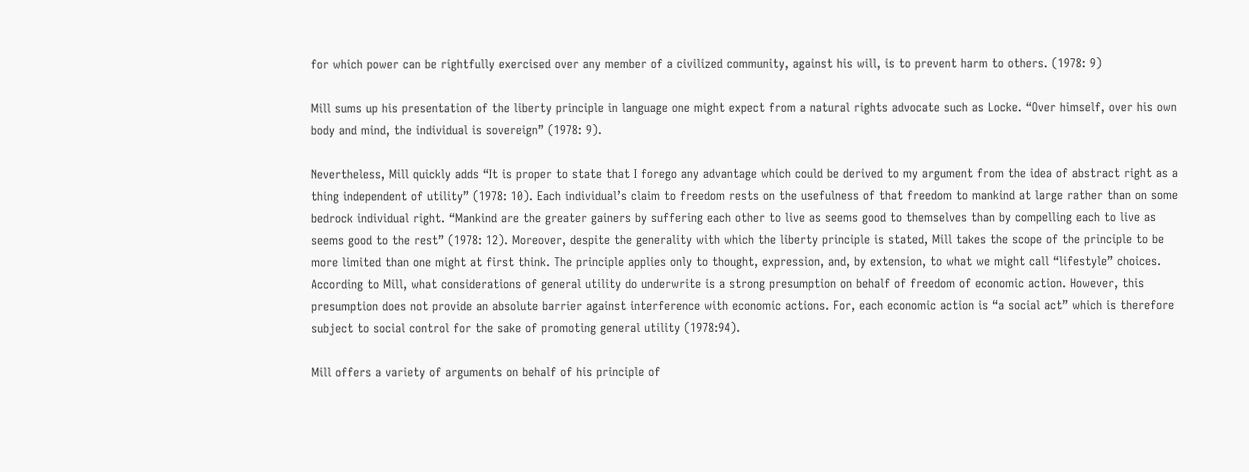for which power can be rightfully exercised over any member of a civilized community, against his will, is to prevent harm to others. (1978: 9)

Mill sums up his presentation of the liberty principle in language one might expect from a natural rights advocate such as Locke. “Over himself, over his own body and mind, the individual is sovereign” (1978: 9).

Nevertheless, Mill quickly adds “It is proper to state that I forego any advantage which could be derived to my argument from the idea of abstract right as a thing independent of utility” (1978: 10). Each individual’s claim to freedom rests on the usefulness of that freedom to mankind at large rather than on some bedrock individual right. “Mankind are the greater gainers by suffering each other to live as seems good to themselves than by compelling each to live as seems good to the rest” (1978: 12). Moreover, despite the generality with which the liberty principle is stated, Mill takes the scope of the principle to be more limited than one might at first think. The principle applies only to thought, expression, and, by extension, to what we might call “lifestyle” choices. According to Mill, what considerations of general utility do underwrite is a strong presumption on behalf of freedom of economic action. However, this presumption does not provide an absolute barrier against interference with economic actions. For, each economic action is “a social act” which is therefore subject to social control for the sake of promoting general utility (1978:94).

Mill offers a variety of arguments on behalf of his principle of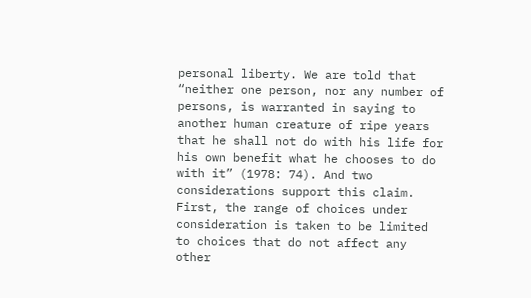personal liberty. We are told that “neither one person, nor any number of persons, is warranted in saying to another human creature of ripe years that he shall not do with his life for his own benefit what he chooses to do with it” (1978: 74). And two considerations support this claim. First, the range of choices under consideration is taken to be limited to choices that do not affect any other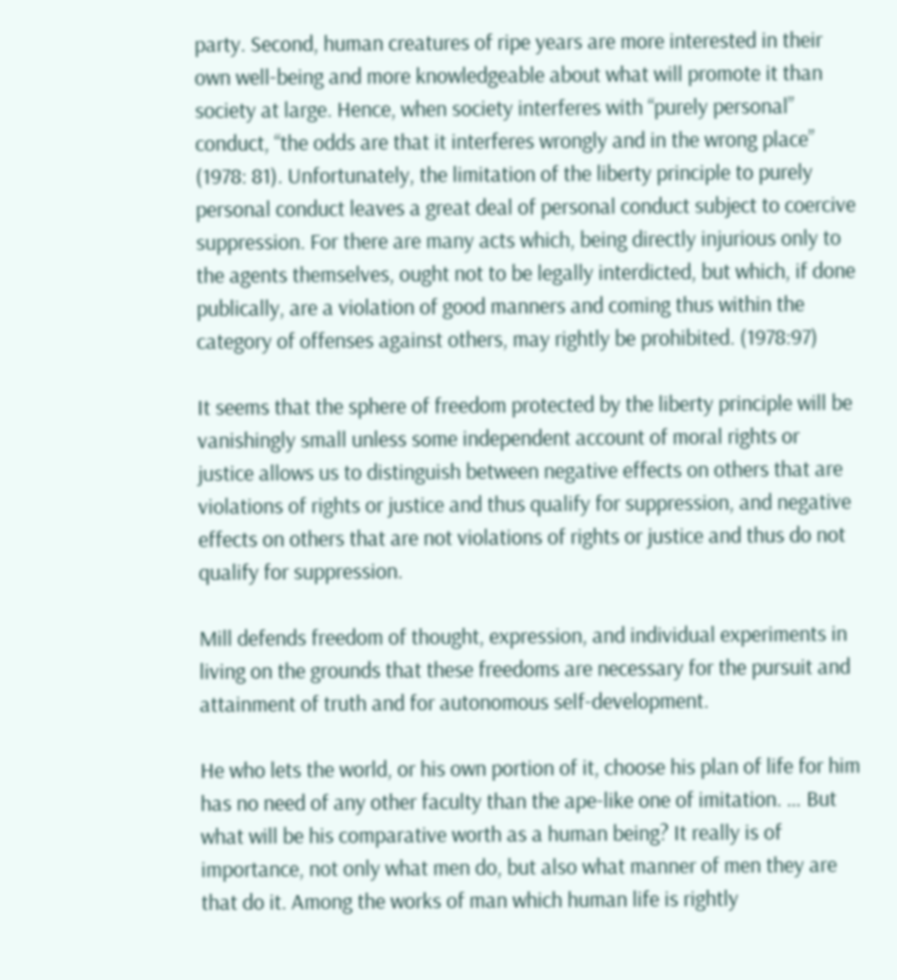party. Second, human creatures of ripe years are more interested in their own well-being and more knowledgeable about what will promote it than society at large. Hence, when society interferes with “purely personal” conduct, “the odds are that it interferes wrongly and in the wrong place” (1978: 81). Unfortunately, the limitation of the liberty principle to purely personal conduct leaves a great deal of personal conduct subject to coercive suppression. For there are many acts which, being directly injurious only to the agents themselves, ought not to be legally interdicted, but which, if done publically, are a violation of good manners and coming thus within the category of offenses against others, may rightly be prohibited. (1978:97)

It seems that the sphere of freedom protected by the liberty principle will be vanishingly small unless some independent account of moral rights or justice allows us to distinguish between negative effects on others that are violations of rights or justice and thus qualify for suppression, and negative effects on others that are not violations of rights or justice and thus do not qualify for suppression.

Mill defends freedom of thought, expression, and individual experiments in living on the grounds that these freedoms are necessary for the pursuit and attainment of truth and for autonomous self-development.

He who lets the world, or his own portion of it, choose his plan of life for him has no need of any other faculty than the ape-like one of imitation. … But what will be his comparative worth as a human being? It really is of importance, not only what men do, but also what manner of men they are that do it. Among the works of man which human life is rightly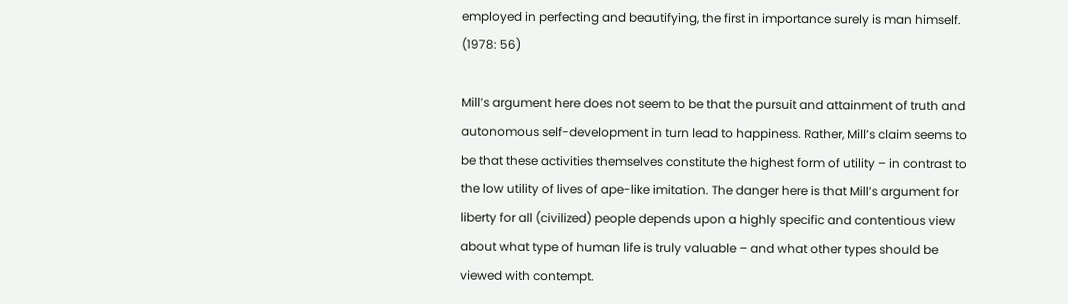employed in perfecting and beautifying, the first in importance surely is man himself. (1978: 56)

Mill’s argument here does not seem to be that the pursuit and attainment of truth and autonomous self-development in turn lead to happiness. Rather, Mill’s claim seems to be that these activities themselves constitute the highest form of utility – in contrast to the low utility of lives of ape-like imitation. The danger here is that Mill’s argument for liberty for all (civilized) people depends upon a highly specific and contentious view about what type of human life is truly valuable – and what other types should be viewed with contempt.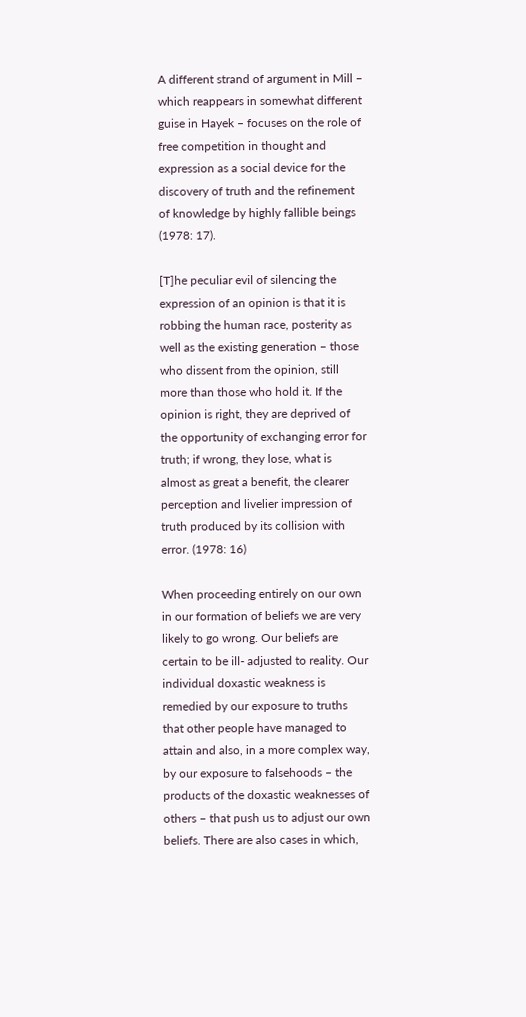A different strand of argument in Mill – which reappears in somewhat different guise in Hayek – focuses on the role of free competition in thought and expression as a social device for the discovery of truth and the refinement of knowledge by highly fallible beings (1978: 17).

[T]he peculiar evil of silencing the expression of an opinion is that it is robbing the human race, posterity as well as the existing generation – those who dissent from the opinion, still more than those who hold it. If the opinion is right, they are deprived of the opportunity of exchanging error for truth; if wrong, they lose, what is almost as great a benefit, the clearer perception and livelier impression of truth produced by its collision with error. (1978: 16)

When proceeding entirely on our own in our formation of beliefs we are very likely to go wrong. Our beliefs are certain to be ill- adjusted to reality. Our individual doxastic weakness is remedied by our exposure to truths that other people have managed to attain and also, in a more complex way, by our exposure to falsehoods – the products of the doxastic weaknesses of others – that push us to adjust our own beliefs. There are also cases in which,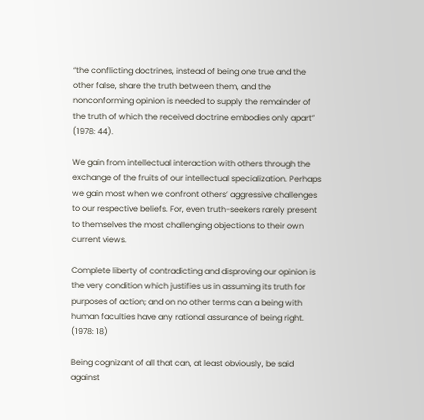“the conflicting doctrines, instead of being one true and the other false, share the truth between them, and the nonconforming opinion is needed to supply the remainder of the truth of which the received doctrine embodies only apart” (1978: 44).

We gain from intellectual interaction with others through the exchange of the fruits of our intellectual specialization. Perhaps we gain most when we confront others’ aggressive challenges to our respective beliefs. For, even truth-seekers rarely present to themselves the most challenging objections to their own current views.

Complete liberty of contradicting and disproving our opinion is the very condition which justifies us in assuming its truth for purposes of action; and on no other terms can a being with human faculties have any rational assurance of being right. (1978: 18)

Being cognizant of all that can, at least obviously, be said against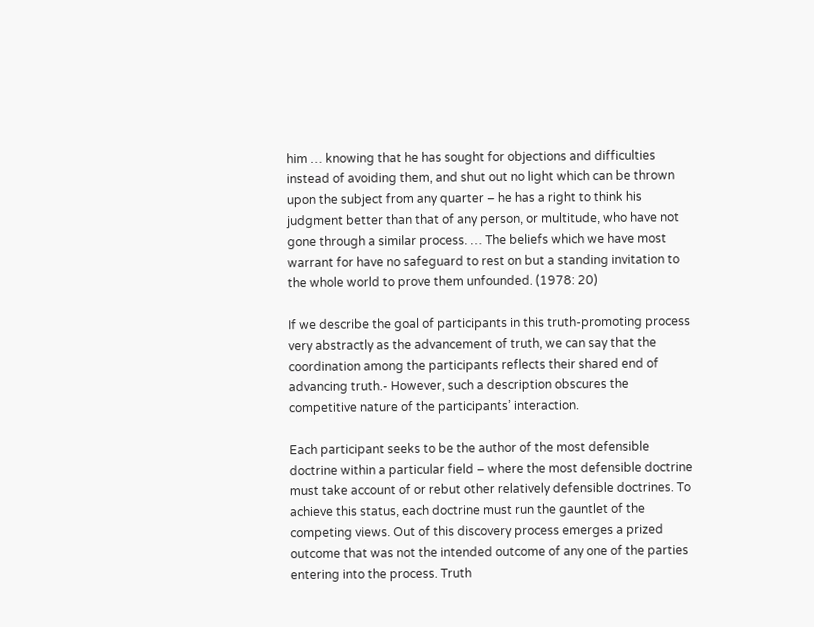him … knowing that he has sought for objections and difficulties instead of avoiding them, and shut out no light which can be thrown upon the subject from any quarter – he has a right to think his judgment better than that of any person, or multitude, who have not gone through a similar process. … The beliefs which we have most warrant for have no safeguard to rest on but a standing invitation to the whole world to prove them unfounded. (1978: 20)

If we describe the goal of participants in this truth-promoting process very abstractly as the advancement of truth, we can say that the coordination among the participants reflects their shared end of advancing truth.- However, such a description obscures the competitive nature of the participants’ interaction.

Each participant seeks to be the author of the most defensible doctrine within a particular field – where the most defensible doctrine must take account of or rebut other relatively defensible doctrines. To achieve this status, each doctrine must run the gauntlet of the competing views. Out of this discovery process emerges a prized outcome that was not the intended outcome of any one of the parties entering into the process. Truth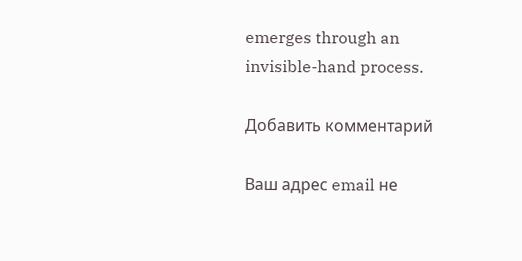emerges through an invisible-hand process.

Добавить комментарий

Ваш адрес email не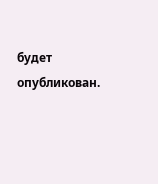будет опубликован.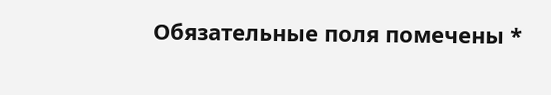Обязательные поля помечены *